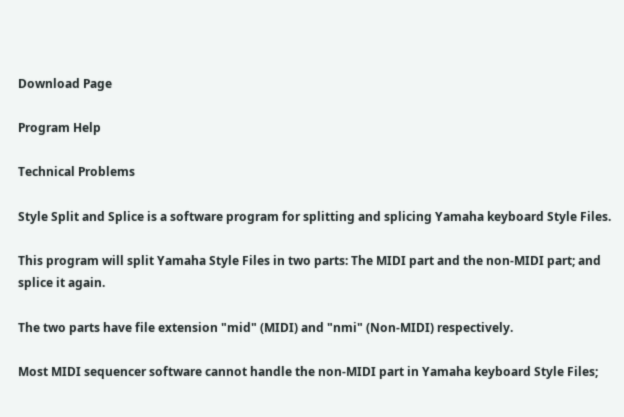Download Page

Program Help

Technical Problems

Style Split and Splice is a software program for splitting and splicing Yamaha keyboard Style Files.

This program will split Yamaha Style Files in two parts: The MIDI part and the non-MIDI part; and splice it again.

The two parts have file extension "mid" (MIDI) and "nmi" (Non-MIDI) respectively.

Most MIDI sequencer software cannot handle the non-MIDI part in Yamaha keyboard Style Files;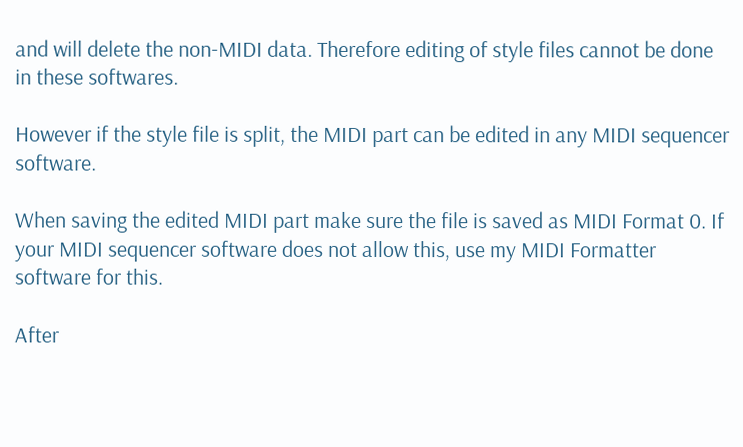and will delete the non-MIDI data. Therefore editing of style files cannot be done in these softwares.

However if the style file is split, the MIDI part can be edited in any MIDI sequencer software.

When saving the edited MIDI part make sure the file is saved as MIDI Format 0. If your MIDI sequencer software does not allow this, use my MIDI Formatter software for this.

After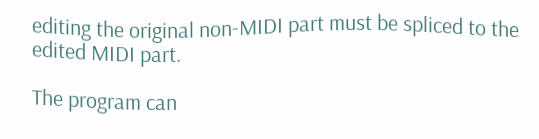editing the original non-MIDI part must be spliced to the edited MIDI part.

The program can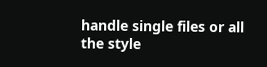handle single files or all the style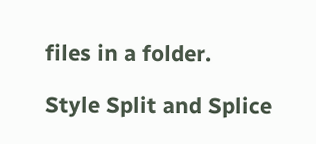files in a folder.

Style Split and Splice